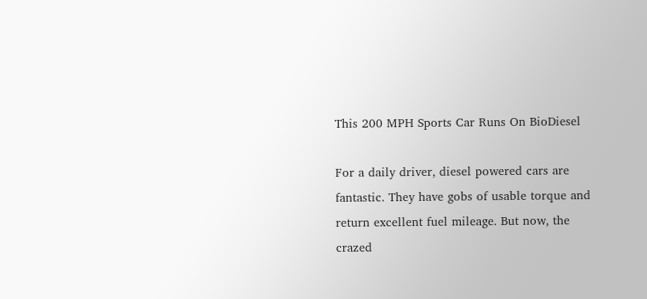This 200 MPH Sports Car Runs On BioDiesel

For a daily driver, diesel powered cars are fantastic. They have gobs of usable torque and return excellent fuel mileage. But now, the crazed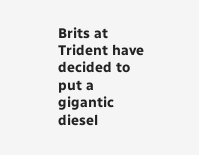Brits at Trident have decided to put a gigantic diesel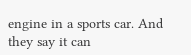engine in a sports car. And they say it can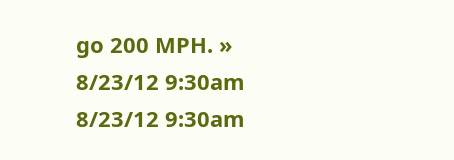go 200 MPH. » 8/23/12 9:30am 8/23/12 9:30am